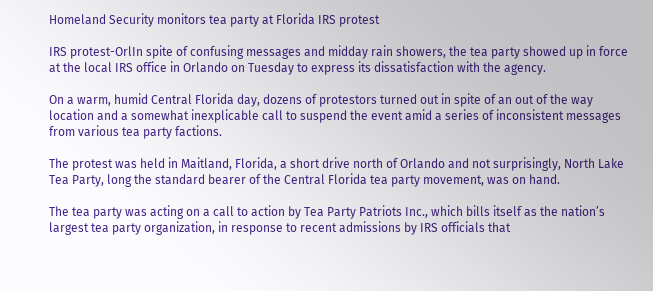Homeland Security monitors tea party at Florida IRS protest

IRS protest-OrlIn spite of confusing messages and midday rain showers, the tea party showed up in force at the local IRS office in Orlando on Tuesday to express its dissatisfaction with the agency.

On a warm, humid Central Florida day, dozens of protestors turned out in spite of an out of the way location and a somewhat inexplicable call to suspend the event amid a series of inconsistent messages from various tea party factions.

The protest was held in Maitland, Florida, a short drive north of Orlando and not surprisingly, North Lake Tea Party, long the standard bearer of the Central Florida tea party movement, was on hand.

The tea party was acting on a call to action by Tea Party Patriots Inc., which bills itself as the nation’s largest tea party organization, in response to recent admissions by IRS officials that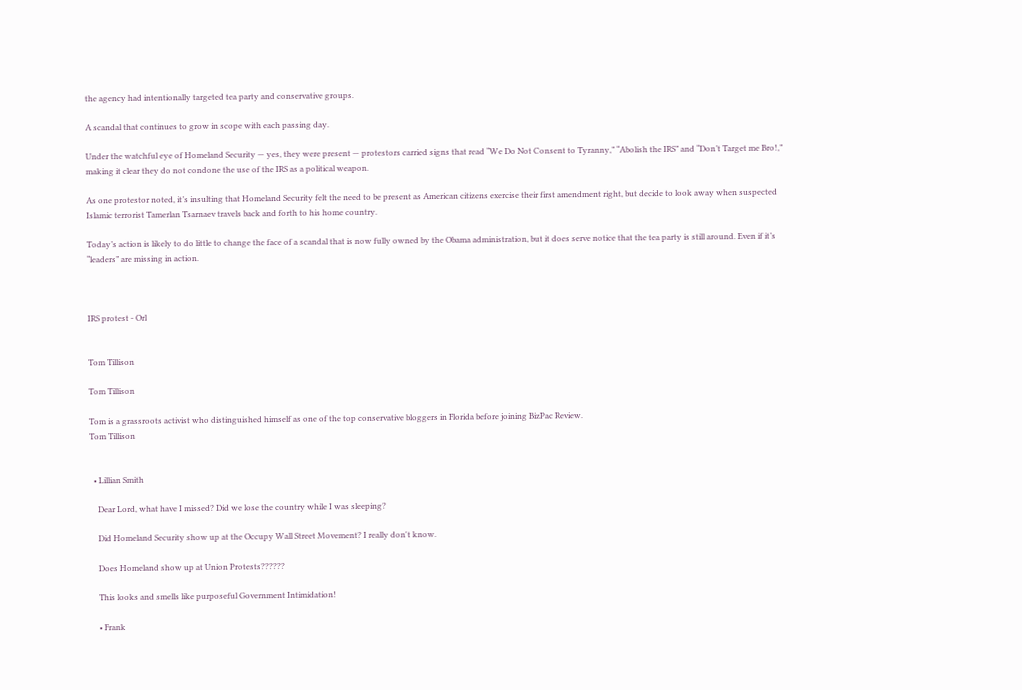the agency had intentionally targeted tea party and conservative groups.

A scandal that continues to grow in scope with each passing day.

Under the watchful eye of Homeland Security — yes, they were present — protestors carried signs that read “We Do Not Consent to Tyranny,” “Abolish the IRS” and “Don’t Target me Bro!,” making it clear they do not condone the use of the IRS as a political weapon.

As one protestor noted, it’s insulting that Homeland Security felt the need to be present as American citizens exercise their first amendment right, but decide to look away when suspected Islamic terrorist Tamerlan Tsarnaev travels back and forth to his home country.

Today’s action is likely to do little to change the face of a scandal that is now fully owned by the Obama administration, but it does serve notice that the tea party is still around. Even if it’s “leaders” are missing in action.



IRS protest - Orl


Tom Tillison

Tom Tillison

Tom is a grassroots activist who distinguished himself as one of the top conservative bloggers in Florida before joining BizPac Review.
Tom Tillison


  • Lillian Smith

    Dear Lord, what have I missed? Did we lose the country while I was sleeping?

    Did Homeland Security show up at the Occupy Wall Street Movement? I really don't know.

    Does Homeland show up at Union Protests??????

    This looks and smells like purposeful Government Intimidation!

    • Frank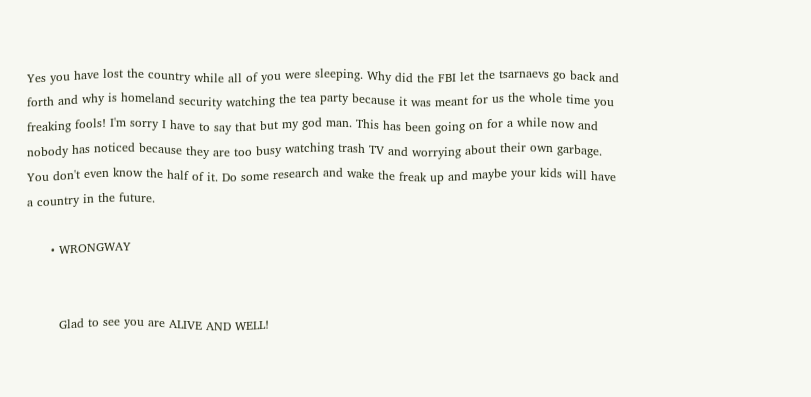Yes you have lost the country while all of you were sleeping. Why did the FBI let the tsarnaevs go back and forth and why is homeland security watching the tea party because it was meant for us the whole time you freaking fools! I'm sorry I have to say that but my god man. This has been going on for a while now and nobody has noticed because they are too busy watching trash TV and worrying about their own garbage. You don't even know the half of it. Do some research and wake the freak up and maybe your kids will have a country in the future.

      • WRONGWAY


        Glad to see you are ALIVE AND WELL!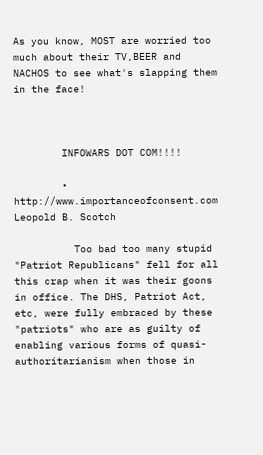As you know, MOST are worried too much about their TV,BEER and NACHOS to see what's slapping them in the face!



        INFOWARS DOT COM!!!!

        • http://www.importanceofconsent.com Leopold B. Scotch

          Too bad too many stupid "Patriot Republicans" fell for all this crap when it was their goons in office. The DHS, Patriot Act, etc, were fully embraced by these "patriots" who are as guilty of enabling various forms of quasi-authoritarianism when those in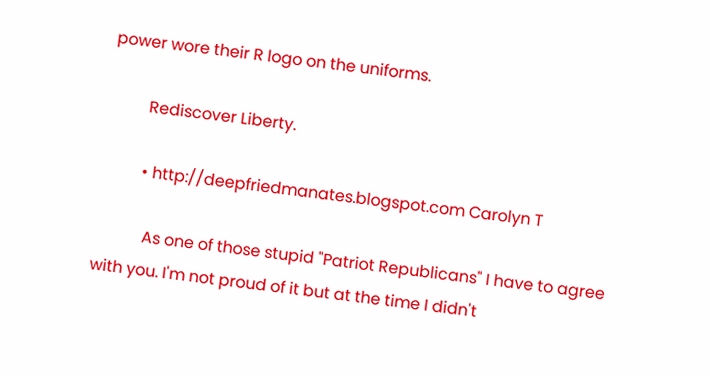power wore their R logo on the uniforms.

          Rediscover Liberty.

          • http://deepfriedmanates.blogspot.com Carolyn T

            As one of those stupid "Patriot Republicans" I have to agree with you. I'm not proud of it but at the time I didn't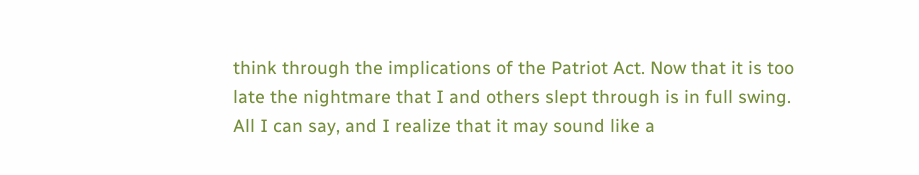think through the implications of the Patriot Act. Now that it is too late the nightmare that I and others slept through is in full swing. All I can say, and I realize that it may sound like a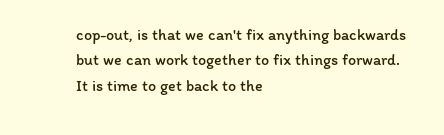cop-out, is that we can't fix anything backwards but we can work together to fix things forward. It is time to get back to the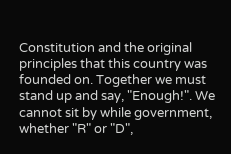Constitution and the original principles that this country was founded on. Together we must stand up and say, "Enough!". We cannot sit by while government, whether "R" or "D",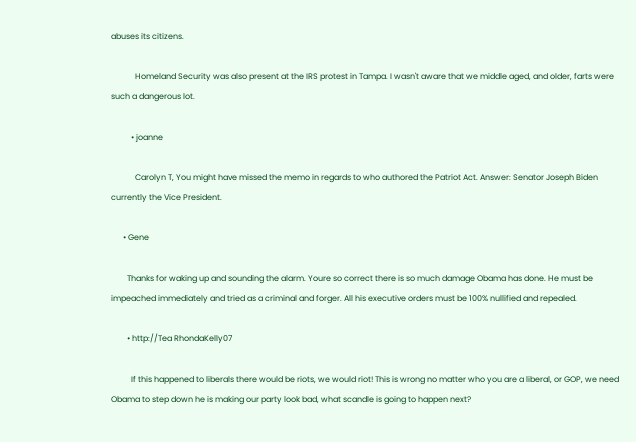abuses its citizens.

            Homeland Security was also present at the IRS protest in Tampa. I wasn't aware that we middle aged, and older, farts were such a dangerous lot.

          • joanne

            Carolyn T, You might have missed the memo in regards to who authored the Patriot Act. Answer: Senator Joseph Biden currently the Vice President.

      • Gene

        Thanks for waking up and sounding the alarm. Youre so correct there is so much damage Obama has done. He must be impeached immediately and tried as a criminal and forger. All his executive orders must be 100% nullified and repealed.

        • http://Tea RhondaKelly07

          If this happened to liberals there would be riots, we would riot! This is wrong no matter who you are a liberal, or GOP, we need Obama to step down he is making our party look bad, what scandle is going to happen next?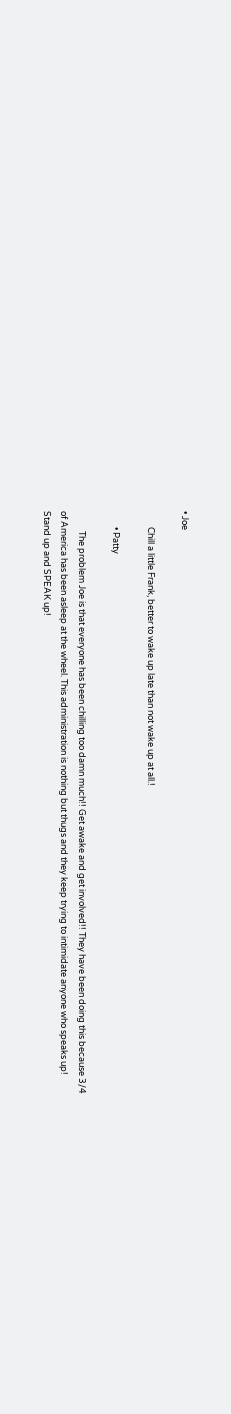• Joe

        Chill a little Frank, better to wake up late than not wake up at all.!

        • Patty

          The problem Joe is that everyone has been chilling too damn much!! Get awake and get involved!! They have been doing this because 3/4 of America has been asleep at the wheel. This administration is nothing but thugs and they keep trying to intimidate anyone who speaks up! Stand up and SPEAK up!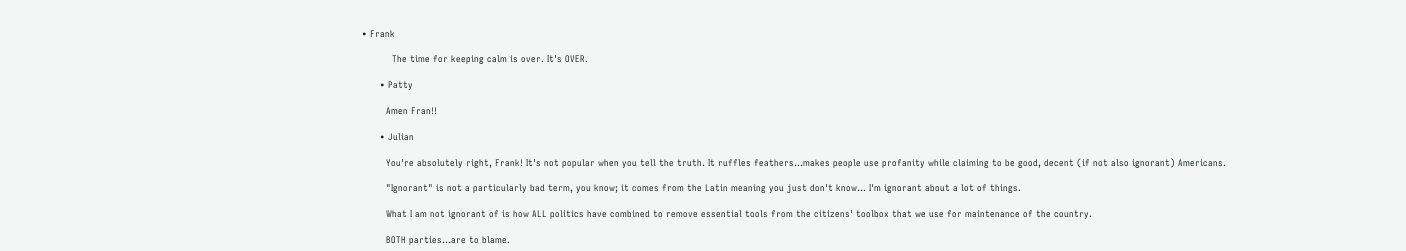• Frank

          The time for keeping calm is over. It's OVER.

      • Patty

        Amen Fran!!

      • Julian

        You're absolutely right, Frank! It's not popular when you tell the truth. It ruffles feathers…makes people use profanity while claiming to be good, decent (if not also ignorant) Americans.

        "Ignorant" is not a particularly bad term, you know; it comes from the Latin meaning you just don't know… I'm ignorant about a lot of things.

        What I am not ignorant of is how ALL politics have combined to remove essential tools from the citizens' toolbox that we use for maintenance of the country.

        BOTH parties…are to blame.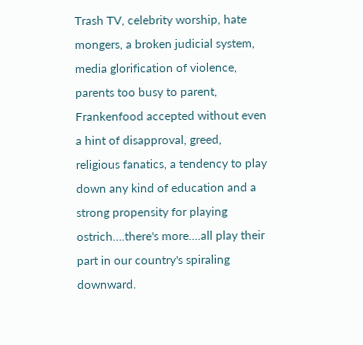Trash TV, celebrity worship, hate mongers, a broken judicial system, media glorification of violence, parents too busy to parent, Frankenfood accepted without even a hint of disapproval, greed, religious fanatics, a tendency to play down any kind of education and a strong propensity for playing ostrich….there's more….all play their part in our country's spiraling downward.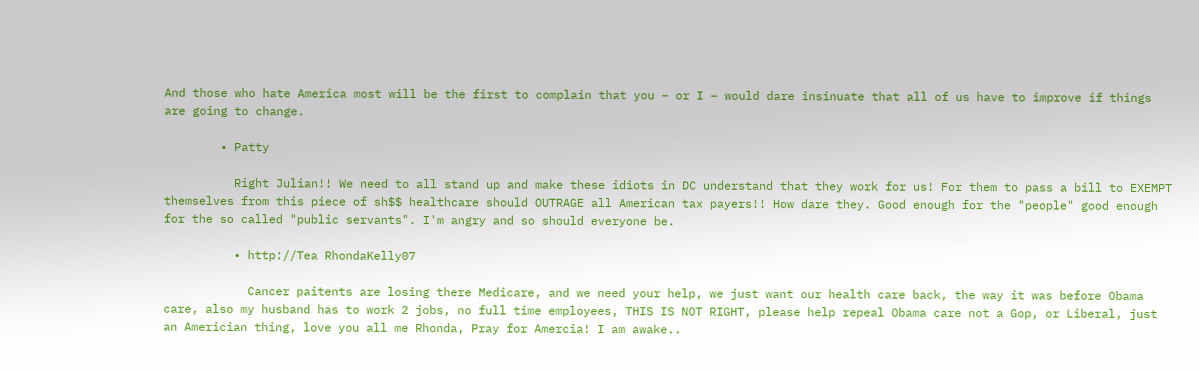And those who hate America most will be the first to complain that you – or I – would dare insinuate that all of us have to improve if things are going to change.

        • Patty

          Right Julian!! We need to all stand up and make these idiots in DC understand that they work for us! For them to pass a bill to EXEMPT themselves from this piece of sh$$ healthcare should OUTRAGE all American tax payers!! How dare they. Good enough for the "people" good enough for the so called "public servants". I'm angry and so should everyone be.

          • http://Tea RhondaKelly07

            Cancer paitents are losing there Medicare, and we need your help, we just want our health care back, the way it was before Obama care, also my husband has to work 2 jobs, no full time employees, THIS IS NOT RIGHT, please help repeal Obama care not a Gop, or Liberal, just an Americian thing, love you all me Rhonda, Pray for Amercia! I am awake..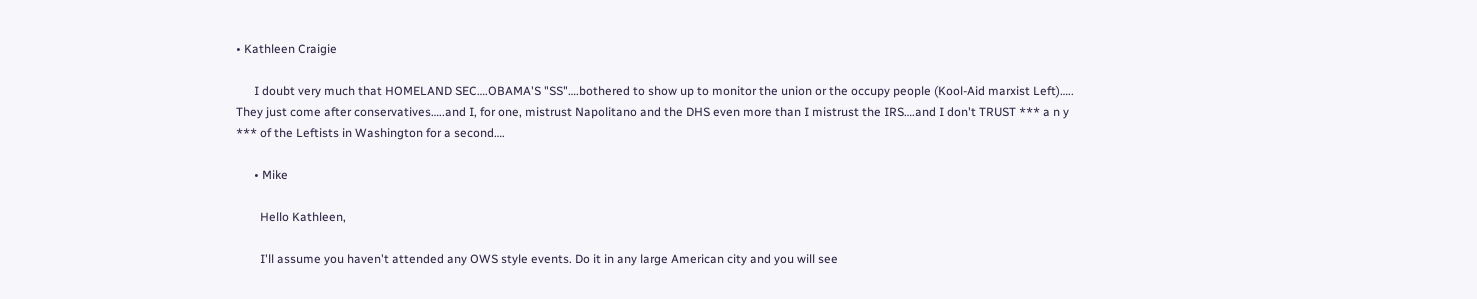• Kathleen Craigie

      I doubt very much that HOMELAND SEC….OBAMA'S "SS"….bothered to show up to monitor the union or the occupy people (Kool-Aid marxist Left)….. They just come after conservatives…..and I, for one, mistrust Napolitano and the DHS even more than I mistrust the IRS….and I don't TRUST *** a n y *** of the Leftists in Washington for a second….

      • Mike

        Hello Kathleen,

        I'll assume you haven't attended any OWS style events. Do it in any large American city and you will see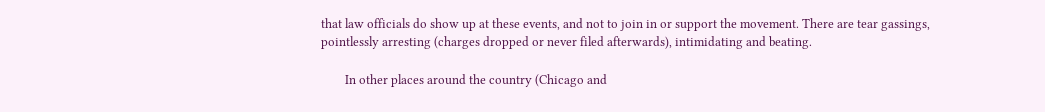that law officials do show up at these events, and not to join in or support the movement. There are tear gassings, pointlessly arresting (charges dropped or never filed afterwards), intimidating and beating.

        In other places around the country (Chicago and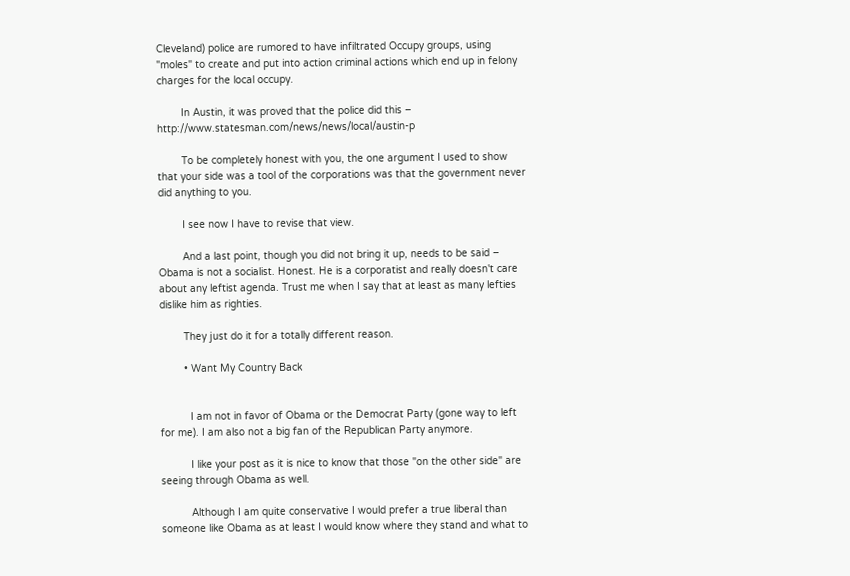Cleveland) police are rumored to have infiltrated Occupy groups, using "moles" to create and put into action criminal actions which end up in felony charges for the local occupy.

        In Austin, it was proved that the police did this – http://www.statesman.com/news/news/local/austin-p

        To be completely honest with you, the one argument I used to show that your side was a tool of the corporations was that the government never did anything to you.

        I see now I have to revise that view.

        And a last point, though you did not bring it up, needs to be said – Obama is not a socialist. Honest. He is a corporatist and really doesn't care about any leftist agenda. Trust me when I say that at least as many lefties dislike him as righties.

        They just do it for a totally different reason.

        • Want My Country Back


          I am not in favor of Obama or the Democrat Party (gone way to left for me). I am also not a big fan of the Republican Party anymore.

          I like your post as it is nice to know that those "on the other side" are seeing through Obama as well.

          Although I am quite conservative I would prefer a true liberal than someone like Obama as at least I would know where they stand and what to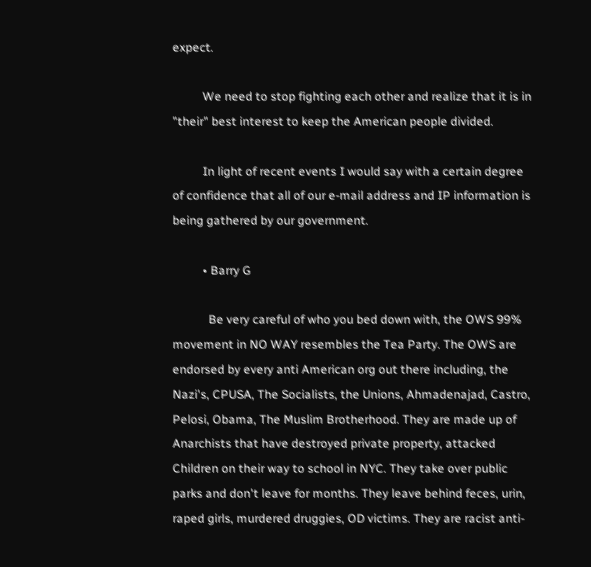expect.

          We need to stop fighting each other and realize that it is in "their" best interest to keep the American people divided.

          In light of recent events I would say with a certain degree of confidence that all of our e-mail address and IP information is being gathered by our government.

          • Barry G

            Be very careful of who you bed down with, the OWS 99% movement in NO WAY resembles the Tea Party. The OWS are endorsed by every anti American org out there including, the Nazi's, CPUSA, The Socialists, the Unions, Ahmadenajad, Castro, Pelosi, Obama, The Muslim Brotherhood. They are made up of Anarchists that have destroyed private property, attacked Children on their way to school in NYC. They take over public parks and don't leave for months. They leave behind feces, urin, raped girls, murdered druggies, OD victims. They are racist anti-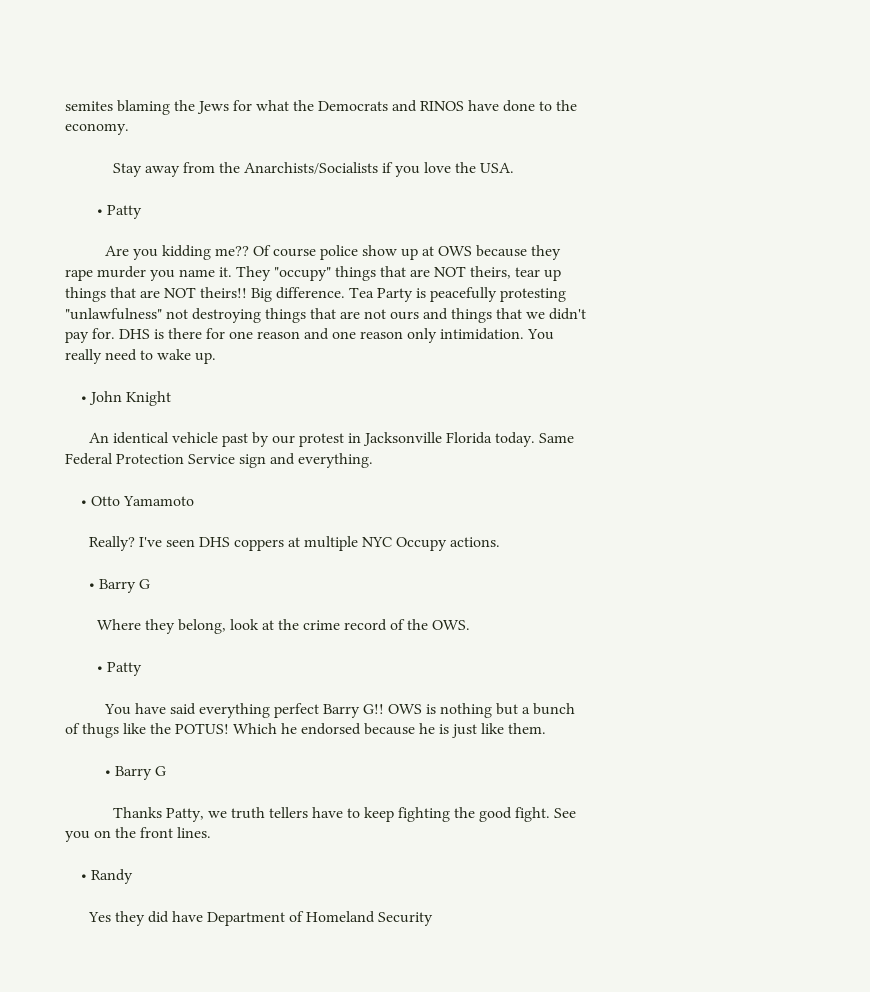semites blaming the Jews for what the Democrats and RINOS have done to the economy.

            Stay away from the Anarchists/Socialists if you love the USA.

        • Patty

          Are you kidding me?? Of course police show up at OWS because they rape murder you name it. They "occupy" things that are NOT theirs, tear up things that are NOT theirs!! Big difference. Tea Party is peacefully protesting "unlawfulness" not destroying things that are not ours and things that we didn't pay for. DHS is there for one reason and one reason only intimidation. You really need to wake up.

    • John Knight

      An identical vehicle past by our protest in Jacksonville Florida today. Same Federal Protection Service sign and everything.

    • Otto Yamamoto

      Really? I've seen DHS coppers at multiple NYC Occupy actions.

      • Barry G

        Where they belong, look at the crime record of the OWS.

        • Patty

          You have said everything perfect Barry G!! OWS is nothing but a bunch of thugs like the POTUS! Which he endorsed because he is just like them.

          • Barry G

            Thanks Patty, we truth tellers have to keep fighting the good fight. See you on the front lines.

    • Randy

      Yes they did have Department of Homeland Security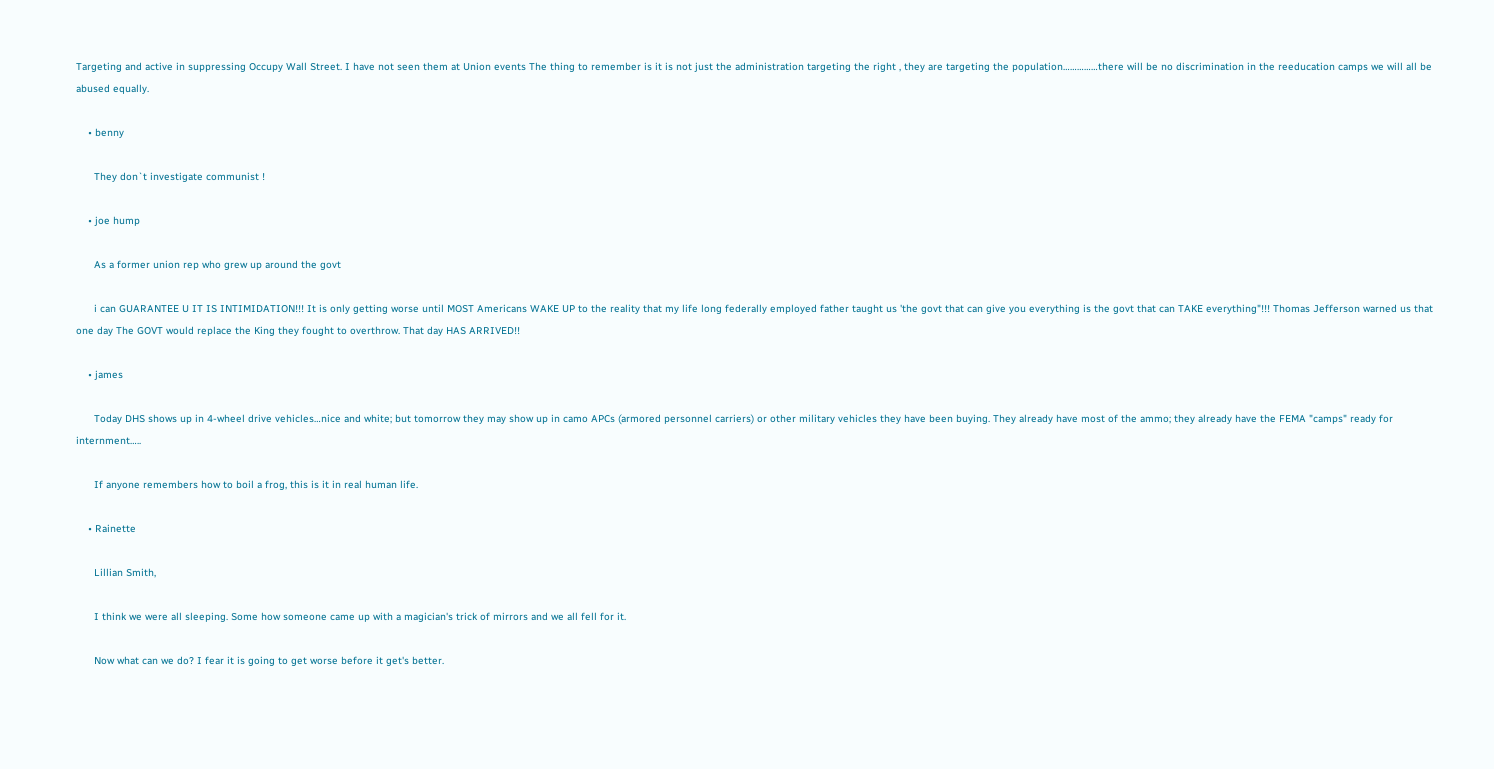Targeting and active in suppressing Occupy Wall Street. I have not seen them at Union events The thing to remember is it is not just the administration targeting the right , they are targeting the population……………there will be no discrimination in the reeducation camps we will all be abused equally.

    • benny

      They don`t investigate communist !

    • joe hump

      As a former union rep who grew up around the govt

      i can GUARANTEE U IT IS INTIMIDATION!!! It is only getting worse until MOST Americans WAKE UP to the reality that my life long federally employed father taught us 'the govt that can give you everything is the govt that can TAKE everything"!!! Thomas Jefferson warned us that one day The GOVT would replace the King they fought to overthrow. That day HAS ARRIVED!!

    • james

      Today DHS shows up in 4-wheel drive vehicles…nice and white; but tomorrow they may show up in camo APCs (armored personnel carriers) or other military vehicles they have been buying. They already have most of the ammo; they already have the FEMA "camps" ready for internment…..

      If anyone remembers how to boil a frog, this is it in real human life.

    • Rainette

      Lillian Smith,

      I think we were all sleeping. Some how someone came up with a magician's trick of mirrors and we all fell for it.

      Now what can we do? I fear it is going to get worse before it get's better.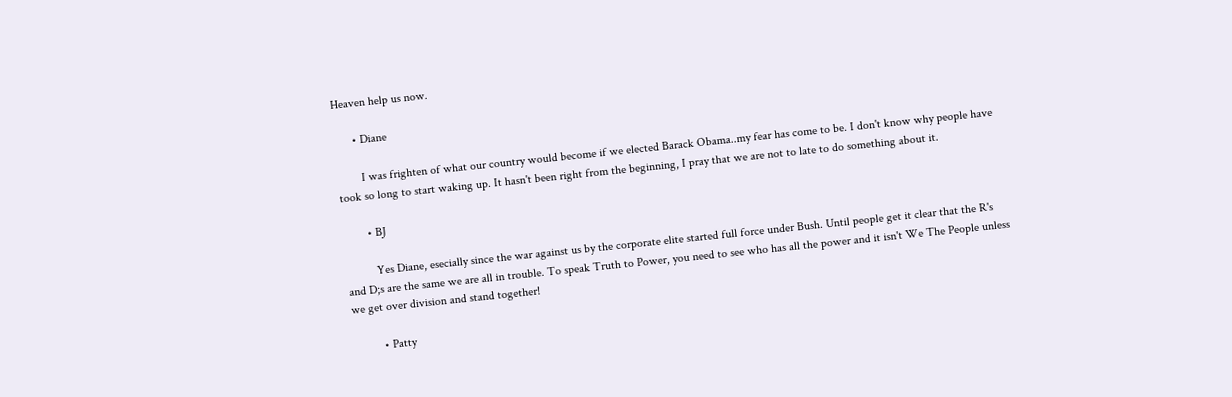Heaven help us now.

      • Diane

        I was frighten of what our country would become if we elected Barack Obama..my fear has come to be. I don't know why people have took so long to start waking up. It hasn't been right from the beginning, I pray that we are not to late to do something about it.

        • BJ

          Yes Diane, esecially since the war against us by the corporate elite started full force under Bush. Until people get it clear that the R's and D;s are the same we are all in trouble. To speak Truth to Power, you need to see who has all the power and it isn't We The People unless we get over division and stand together!

          • Patty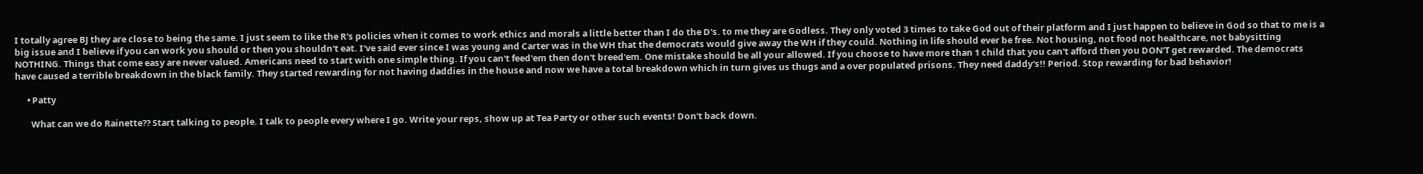I totally agree BJ they are close to being the same. I just seem to like the R's policies when it comes to work ethics and morals a little better than I do the D's. to me they are Godless. They only voted 3 times to take God out of their platform and I just happen to believe in God so that to me is a big issue and I believe if you can work you should or then you shouldn't eat. I've said ever since I was young and Carter was in the WH that the democrats would give away the WH if they could. Nothing in life should ever be free. Not housing, not food not healthcare, not babysitting NOTHING. Things that come easy are never valued. Americans need to start with one simple thing. If you can't feed'em then don't breed'em. One mistake should be all your allowed. If you choose to have more than 1 child that you can't afford then you DON'T get rewarded. The democrats have caused a terrible breakdown in the black family. They started rewarding for not having daddies in the house and now we have a total breakdown which in turn gives us thugs and a over populated prisons. They need daddy's!! Period. Stop rewarding for bad behavior!

      • Patty

        What can we do Rainette?? Start talking to people. I talk to people every where I go. Write your reps, show up at Tea Party or other such events! Don't back down.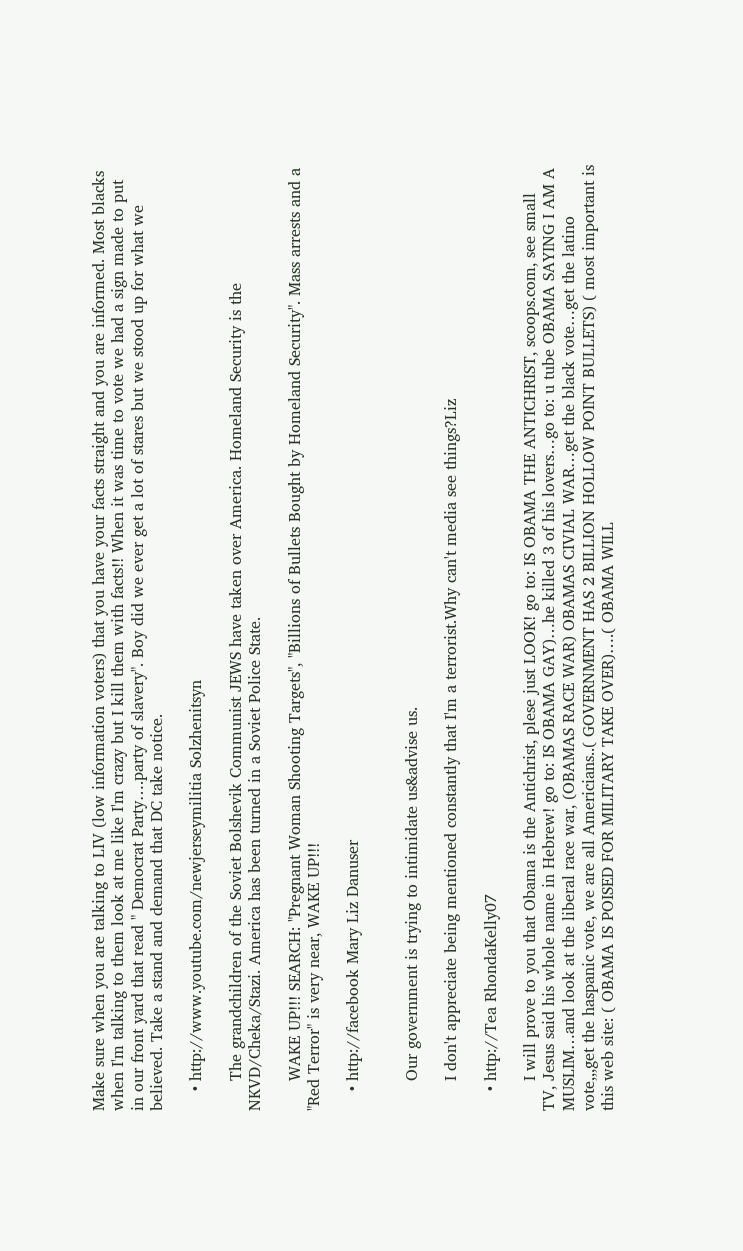Make sure when you are talking to LIV (low information voters) that you have your facts straight and you are informed. Most blacks when I'm talking to them look at me like I'm crazy but I kill them with facts!! When it was time to vote we had a sign made to put in our front yard that read " Democrat Party….party of slavery". Boy did we ever get a lot of stares but we stood up for what we believed. Take a stand and demand that DC take notice.

    • http://www.youtube.com/newjerseymilitia Solzhenitsyn

      The grandchildren of the Soviet Bolshevik Communist JEWS have taken over America. Homeland Security is the NKVD/Cheka/Stazi. America has been turned in a Soviet Police State.

      WAKE UP!!! SEARCH: "Pregnant Woman Shooting Targets", "Billions of Bullets Bought by Homeland Security". Mass arrests and a "Red Terror" is very near, WAKE UP!!!

    • http://facebook Mary Liz Danuser


      Our government is trying to intimidate us&advise us.

      I don't appreciate being mentioned constantly that I'm a terrorist.Why can't media see things?Liz

    • http://Tea RhondaKelly07

      I will prove to you that Obama is the Antichrist, plese just LOOK! go to: IS OBAMA THE ANTICHRIST, scoops.com, see small TV, Jesus said his whole name in Hebrew! go to: IS OBAMA GAY)…he killed 3 of his lovers…go to: u tube OBAMA SAYING I AM A MUSLIM…and look at the liberal race war, (OBAMAS RACE WAR) OBAMAS CIVIAL WAR…get the black vote…get the latino vote,,,get the haspanic vote, we are all Americians..( GOVERNMENT HAS 2 BILLION HOLLOW POINT BULLETS) ( most important is this web site: ( OBAMA IS POISED FOR MILITARY TAKE OVER)….( OBAMA WILL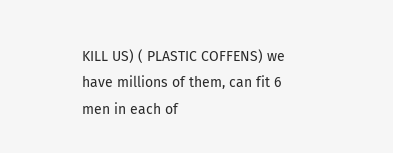KILL US) ( PLASTIC COFFENS) we have millions of them, can fit 6 men in each of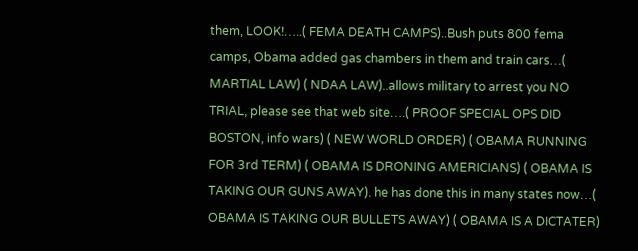them, LOOK!…..( FEMA DEATH CAMPS)..Bush puts 800 fema camps, Obama added gas chambers in them and train cars…( MARTIAL LAW) ( NDAA LAW)..allows military to arrest you NO TRIAL, please see that web site….( PROOF SPECIAL OPS DID BOSTON, info wars) ( NEW WORLD ORDER) ( OBAMA RUNNING FOR 3rd TERM) ( OBAMA IS DRONING AMERICIANS) ( OBAMA IS TAKING OUR GUNS AWAY). he has done this in many states now…( OBAMA IS TAKING OUR BULLETS AWAY) ( OBAMA IS A DICTATER)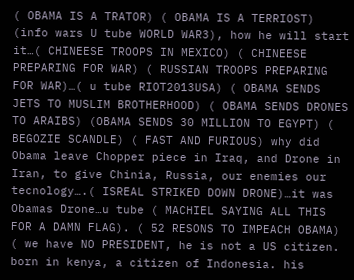( OBAMA IS A TRATOR) ( OBAMA IS A TERRIOST) (info wars U tube WORLD WAR3), how he will start it…( CHINEESE TROOPS IN MEXICO) ( CHINEESE PREPARING FOR WAR) ( RUSSIAN TROOPS PREPARING FOR WAR)…( u tube RIOT2013USA) ( OBAMA SENDS JETS TO MUSLIM BROTHERHOOD) ( OBAMA SENDS DRONES TO ARAIBS) (OBAMA SENDS 30 MILLION TO EGYPT) ( BEGOZIE SCANDLE) ( FAST AND FURIOUS) why did Obama leave Chopper piece in Iraq, and Drone in Iran, to give Chinia, Russia, our enemies our tecnology….( ISREAL STRIKED DOWN DRONE)…it was Obamas Drone…u tube ( MACHIEL SAYING ALL THIS FOR A DAMN FLAG). ( 52 RESONS TO IMPEACH OBAMA) ( we have NO PRESIDENT, he is not a US citizen. born in kenya, a citizen of Indonesia. his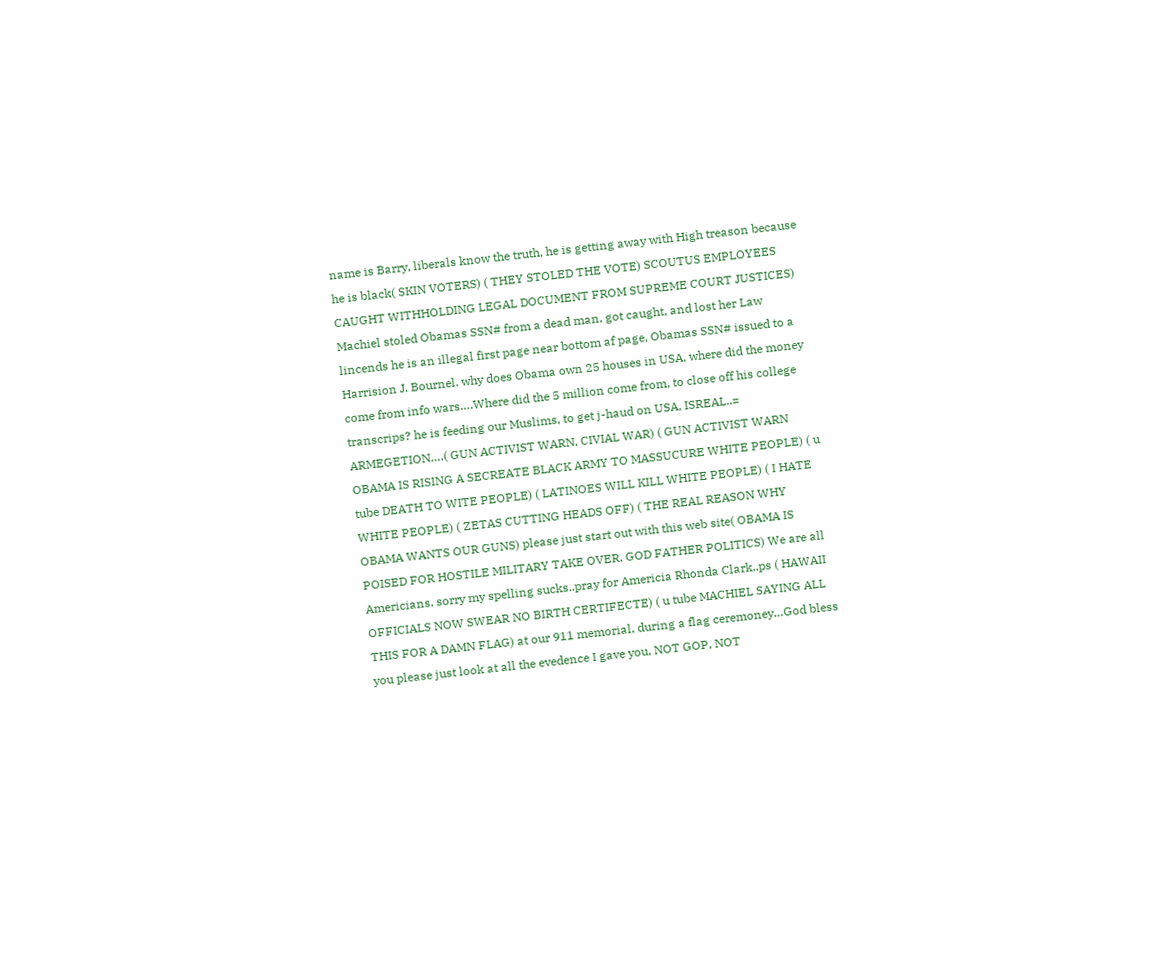name is Barry, liberals know the truth, he is getting away with High treason because he is black( SKIN VOTERS) ( THEY STOLED THE VOTE) SCOUTUS EMPLOYEES CAUGHT WITHHOLDING LEGAL DOCUMENT FROM SUPREME COURT JUSTICES) Machiel stoled Obamas SSN# from a dead man, got caught, and lost her Law lincends he is an illegal first page near bottom af page, Obamas SSN# issued to a Harrision J. Bournel. why does Obama own 25 houses in USA, where did the money come from info wars….Where did the 5 million come from, to close off his college transcrips? he is feeding our Muslims, to get j-haud on USA, ISREAL..= ARMEGETION….( GUN ACTIVIST WARN, CIVIAL WAR) ( GUN ACTIVIST WARN OBAMA IS RISING A SECREATE BLACK ARMY TO MASSUCURE WHITE PEOPLE) ( u tube DEATH TO WITE PEOPLE) ( LATINOES WILL KILL WHITE PEOPLE) ( I HATE WHITE PEOPLE) ( ZETAS CUTTING HEADS OFF) ( THE REAL REASON WHY OBAMA WANTS OUR GUNS) please just start out with this web site( OBAMA IS POISED FOR HOSTILE MILITARY TAKE OVER, GOD FATHER POLITICS) We are all Americians. sorry my spelling sucks..pray for Americia Rhonda Clark..ps ( HAWAII OFFICIALS NOW SWEAR NO BIRTH CERTIFECTE) ( u tube MACHIEL SAYING ALL THIS FOR A DAMN FLAG) at our 911 memorial, during a flag ceremoney…God bless you please just look at all the evedence I gave you, NOT GOP, NOT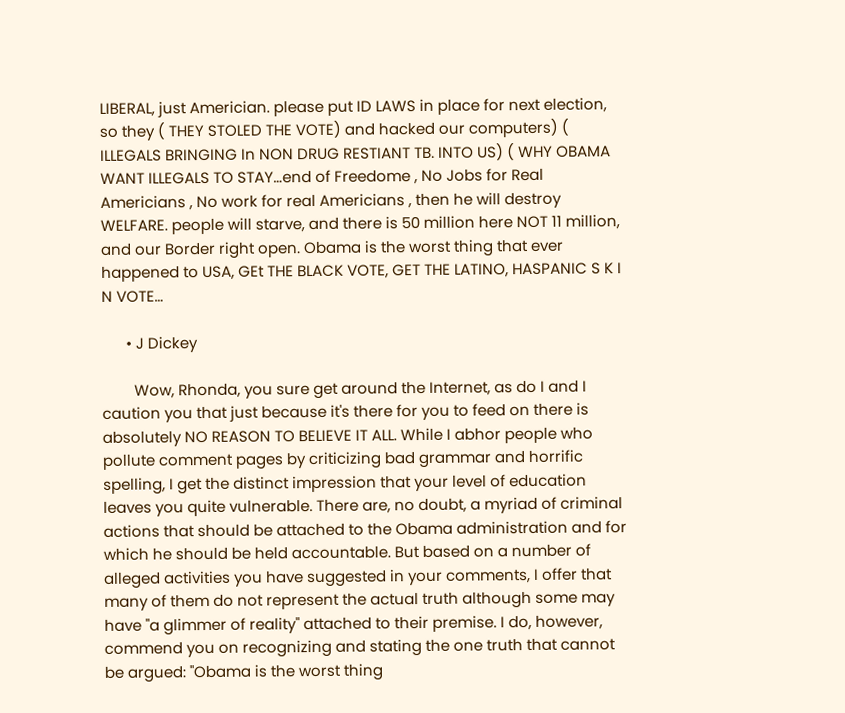LIBERAL, just Americian. please put ID LAWS in place for next election, so they ( THEY STOLED THE VOTE) and hacked our computers) ( ILLEGALS BRINGING In NON DRUG RESTIANT TB. INTO US) ( WHY OBAMA WANT ILLEGALS TO STAY…end of Freedome , No Jobs for Real Americians , No work for real Americians , then he will destroy WELFARE. people will starve, and there is 50 million here NOT 11 million, and our Border right open. Obama is the worst thing that ever happened to USA, GEt THE BLACK VOTE, GET THE LATINO, HASPANIC S K I N VOTE…

      • J Dickey

        Wow, Rhonda, you sure get around the Internet, as do I and I caution you that just because it's there for you to feed on there is absolutely NO REASON TO BELIEVE IT ALL. While I abhor people who pollute comment pages by criticizing bad grammar and horrific spelling, I get the distinct impression that your level of education leaves you quite vulnerable. There are, no doubt, a myriad of criminal actions that should be attached to the Obama administration and for which he should be held accountable. But based on a number of alleged activities you have suggested in your comments, I offer that many of them do not represent the actual truth although some may have "a glimmer of reality" attached to their premise. I do, however, commend you on recognizing and stating the one truth that cannot be argued: "Obama is the worst thing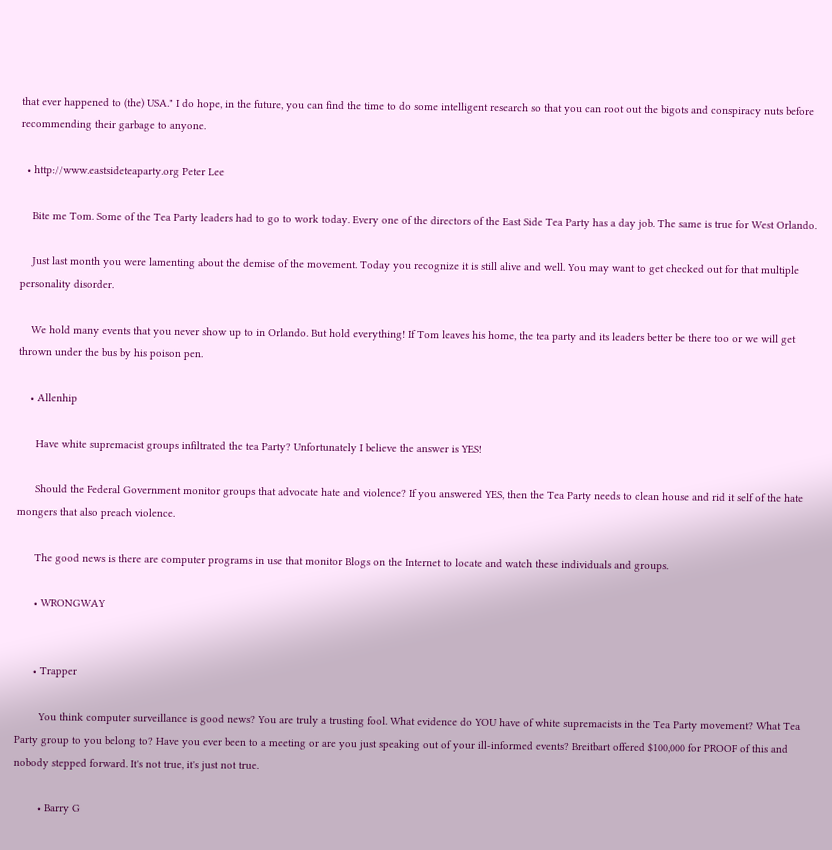that ever happened to (the) USA." I do hope, in the future, you can find the time to do some intelligent research so that you can root out the bigots and conspiracy nuts before recommending their garbage to anyone.

  • http://www.eastsideteaparty.org Peter Lee

    Bite me Tom. Some of the Tea Party leaders had to go to work today. Every one of the directors of the East Side Tea Party has a day job. The same is true for West Orlando.

    Just last month you were lamenting about the demise of the movement. Today you recognize it is still alive and well. You may want to get checked out for that multiple personality disorder.

    We hold many events that you never show up to in Orlando. But hold everything! If Tom leaves his home, the tea party and its leaders better be there too or we will get thrown under the bus by his poison pen.

    • Allenhip

      Have white supremacist groups infiltrated the tea Party? Unfortunately I believe the answer is YES!

      Should the Federal Government monitor groups that advocate hate and violence? If you answered YES, then the Tea Party needs to clean house and rid it self of the hate mongers that also preach violence.

      The good news is there are computer programs in use that monitor Blogs on the Internet to locate and watch these individuals and groups.

      • WRONGWAY


      • Trapper

        You think computer surveillance is good news? You are truly a trusting fool. What evidence do YOU have of white supremacists in the Tea Party movement? What Tea Party group to you belong to? Have you ever been to a meeting or are you just speaking out of your ill-informed events? Breitbart offered $100,000 for PROOF of this and nobody stepped forward. It's not true, it's just not true.

        • Barry G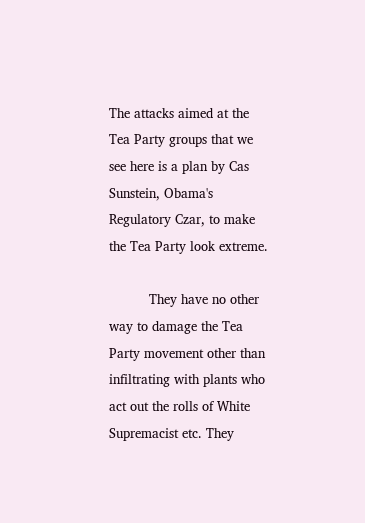The attacks aimed at the Tea Party groups that we see here is a plan by Cas Sunstein, Obama's Regulatory Czar, to make the Tea Party look extreme.

          They have no other way to damage the Tea Party movement other than infiltrating with plants who act out the rolls of White Supremacist etc. They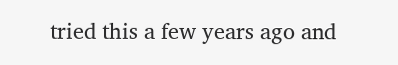tried this a few years ago and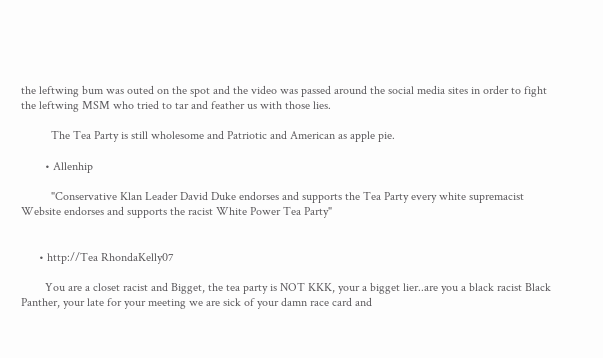the leftwing bum was outed on the spot and the video was passed around the social media sites in order to fight the leftwing MSM who tried to tar and feather us with those lies.

          The Tea Party is still wholesome and Patriotic and American as apple pie.

        • Allenhip

          "Conservative Klan Leader David Duke endorses and supports the Tea Party every white supremacist Website endorses and supports the racist White Power Tea Party"


      • http://Tea RhondaKelly07

        You are a closet racist and Bigget, the tea party is NOT KKK, your a bigget lier..are you a black racist Black Panther, your late for your meeting we are sick of your damn race card and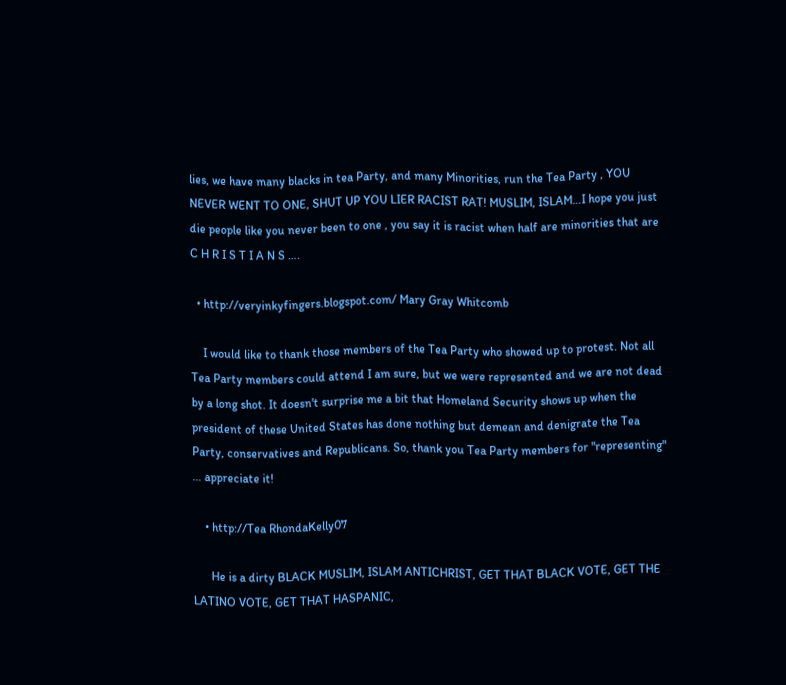lies, we have many blacks in tea Party, and many Minorities, run the Tea Party , YOU NEVER WENT TO ONE, SHUT UP YOU LIER RACIST RAT! MUSLIM, ISLAM…I hope you just die people like you never been to one , you say it is racist when half are minorities that are C H R I S T I A N S ….

  • http://veryinkyfingers.blogspot.com/ Mary Gray Whitcomb

    I would like to thank those members of the Tea Party who showed up to protest. Not all Tea Party members could attend I am sure, but we were represented and we are not dead by a long shot. It doesn't surprise me a bit that Homeland Security shows up when the president of these United States has done nothing but demean and denigrate the Tea Party, conservatives and Republicans. So, thank you Tea Party members for "representing" … appreciate it!

    • http://Tea RhondaKelly07

      He is a dirty BLACK MUSLIM, ISLAM ANTICHRIST, GET THAT BLACK VOTE, GET THE LATINO VOTE, GET THAT HASPANIC,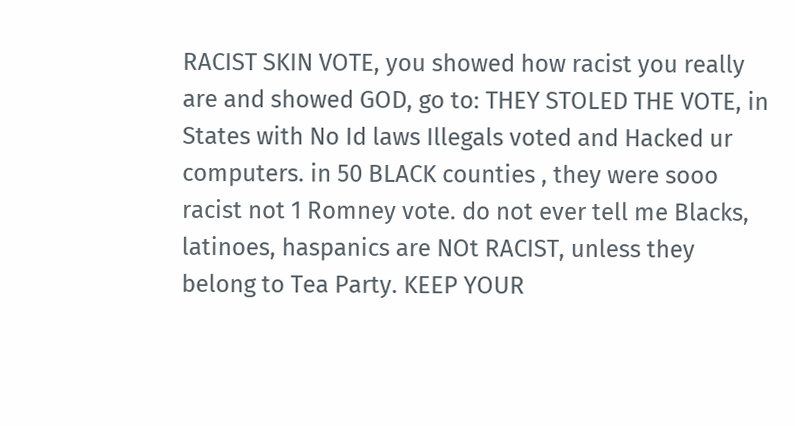RACIST SKIN VOTE, you showed how racist you really are and showed GOD, go to: THEY STOLED THE VOTE, in States with No Id laws Illegals voted and Hacked ur computers. in 50 BLACK counties , they were sooo racist not 1 Romney vote. do not ever tell me Blacks, latinoes, haspanics are NOt RACIST, unless they belong to Tea Party. KEEP YOUR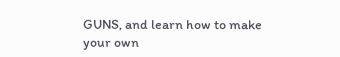GUNS, and learn how to make your own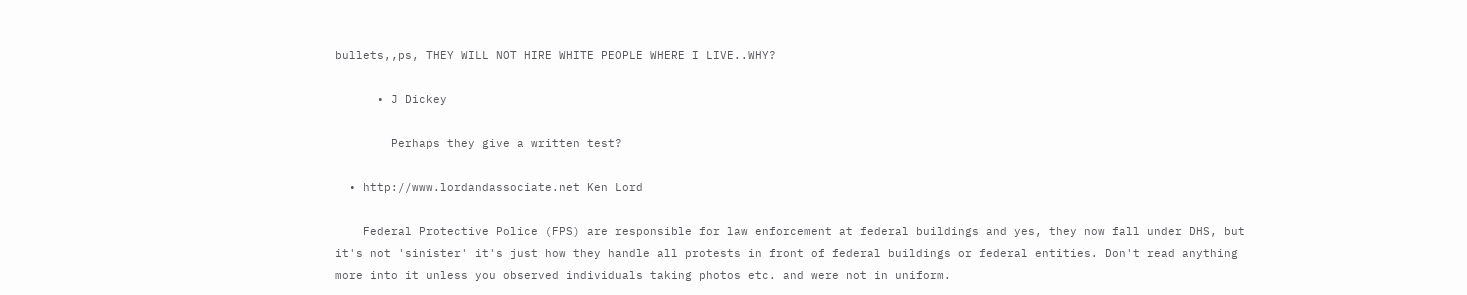bullets,,ps, THEY WILL NOT HIRE WHITE PEOPLE WHERE I LIVE..WHY?

      • J Dickey

        Perhaps they give a written test?

  • http://www.lordandassociate.net Ken Lord

    Federal Protective Police (FPS) are responsible for law enforcement at federal buildings and yes, they now fall under DHS, but it's not 'sinister' it's just how they handle all protests in front of federal buildings or federal entities. Don't read anything more into it unless you observed individuals taking photos etc. and were not in uniform.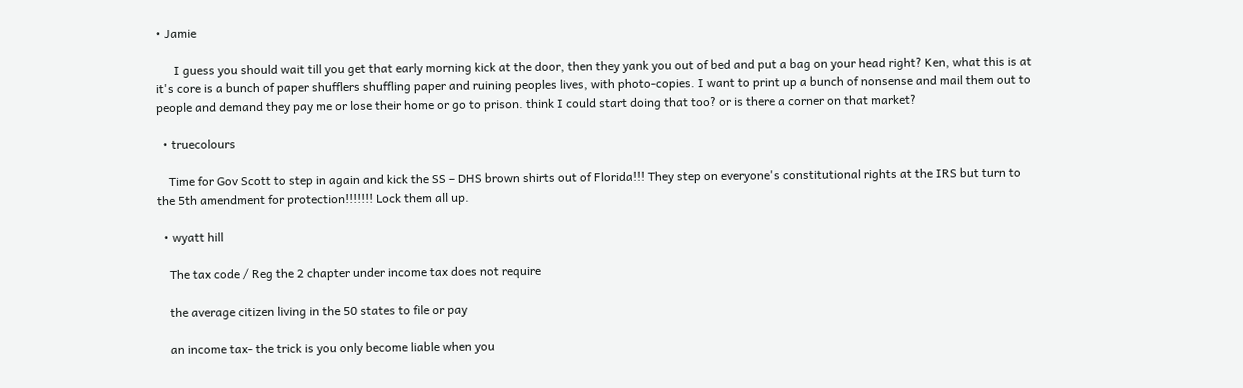• Jamie

      I guess you should wait till you get that early morning kick at the door, then they yank you out of bed and put a bag on your head right? Ken, what this is at it's core is a bunch of paper shufflers shuffling paper and ruining peoples lives, with photo-copies. I want to print up a bunch of nonsense and mail them out to people and demand they pay me or lose their home or go to prison. think I could start doing that too? or is there a corner on that market?

  • truecolours

    Time for Gov Scott to step in again and kick the SS – DHS brown shirts out of Florida!!! They step on everyone's constitutional rights at the IRS but turn to the 5th amendment for protection!!!!!!! Lock them all up.

  • wyatt hill

    The tax code / Reg the 2 chapter under income tax does not require

    the average citizen living in the 50 states to file or pay

    an income tax- the trick is you only become liable when you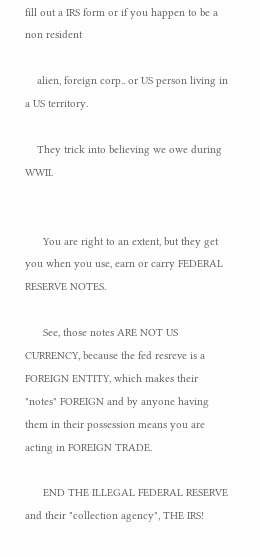fill out a IRS form or if you happen to be a non resident

    alien, foreign corp.. or US person living in a US territory.

    They trick into believing we owe during WWII.


      You are right to an extent, but they get you when you use, earn or carry FEDERAL RESERVE NOTES.

      See, those notes ARE NOT US CURRENCY, because the fed resreve is a FOREIGN ENTITY, which makes their "notes" FOREIGN and by anyone having them in their possession means you are acting in FOREIGN TRADE.

      END THE ILLEGAL FEDERAL RESERVE and their "collection agency", THE IRS!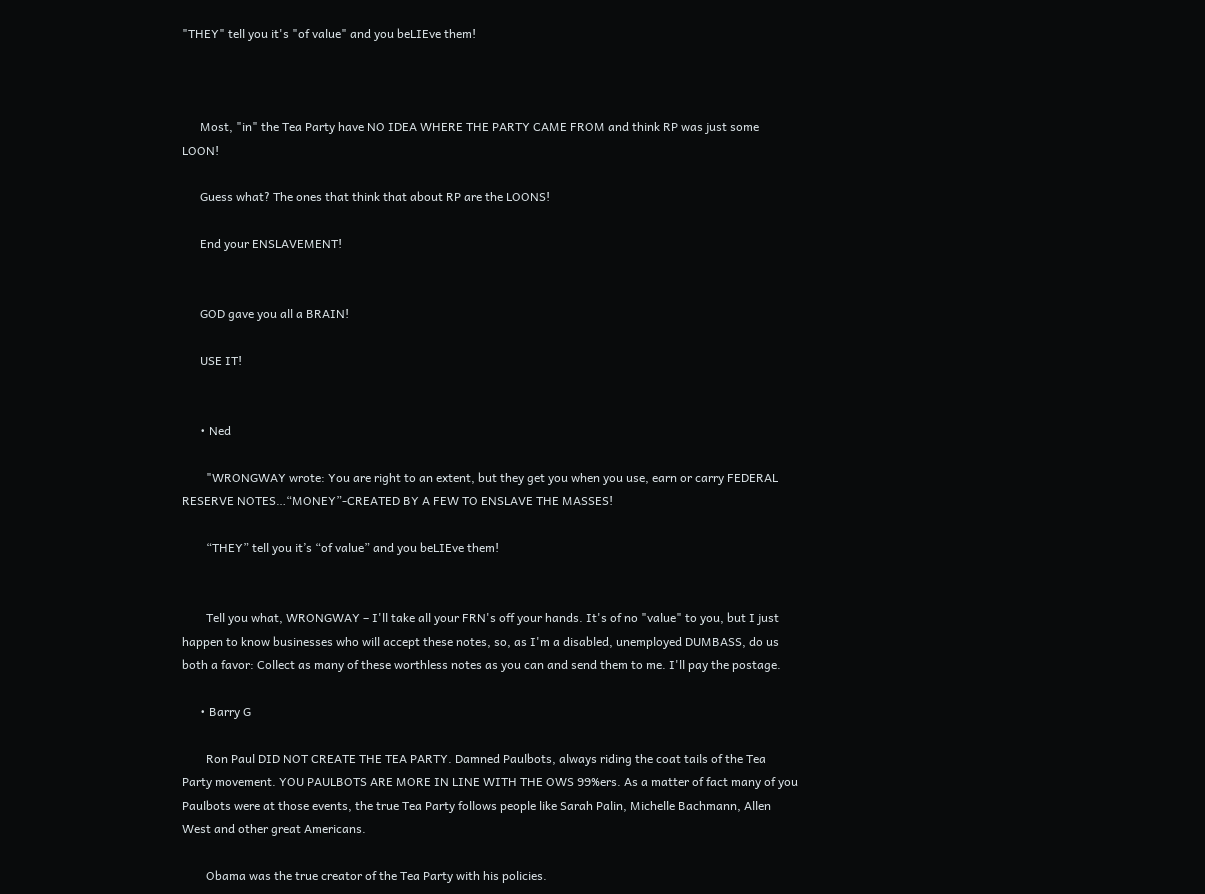"THEY" tell you it's "of value" and you beLIEve them!



      Most, "in" the Tea Party have NO IDEA WHERE THE PARTY CAME FROM and think RP was just some LOON!

      Guess what? The ones that think that about RP are the LOONS!

      End your ENSLAVEMENT!


      GOD gave you all a BRAIN!

      USE IT!


      • Ned

        "WRONGWAY wrote: You are right to an extent, but they get you when you use, earn or carry FEDERAL RESERVE NOTES…“MONEY”-CREATED BY A FEW TO ENSLAVE THE MASSES!

        “THEY” tell you it’s “of value” and you beLIEve them!


        Tell you what, WRONGWAY – I'll take all your FRN's off your hands. It's of no "value" to you, but I just happen to know businesses who will accept these notes, so, as I'm a disabled, unemployed DUMBASS, do us both a favor: Collect as many of these worthless notes as you can and send them to me. I'll pay the postage.

      • Barry G

        Ron Paul DID NOT CREATE THE TEA PARTY. Damned Paulbots, always riding the coat tails of the Tea Party movement. YOU PAULBOTS ARE MORE IN LINE WITH THE OWS 99%ers. As a matter of fact many of you Paulbots were at those events, the true Tea Party follows people like Sarah Palin, Michelle Bachmann, Allen West and other great Americans.

        Obama was the true creator of the Tea Party with his policies.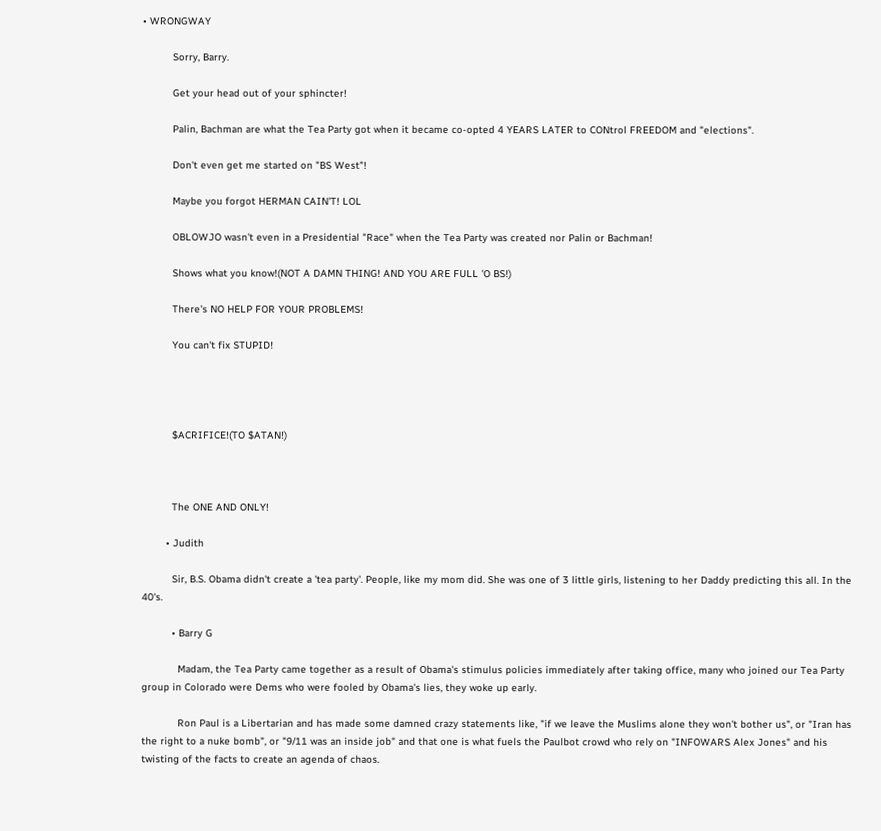• WRONGWAY

          Sorry, Barry.

          Get your head out of your sphincter!

          Palin, Bachman are what the Tea Party got when it became co-opted 4 YEARS LATER to CONtrol FREEDOM and "elections".

          Don't even get me started on "BS West"!

          Maybe you forgot HERMAN CAIN'T! LOL

          OBLOWJO wasn't even in a Presidential "Race" when the Tea Party was created nor Palin or Bachman!

          Shows what you know!(NOT A DAMN THING! AND YOU ARE FULL 'O BS!)

          There's NO HELP FOR YOUR PROBLEMS!

          You can't fix STUPID!




          $ACRIFICE!(TO $ATAN!)



          The ONE AND ONLY!

        • Judith

          Sir, B.S. Obama didn't create a 'tea party'. People, like my mom did. She was one of 3 little girls, listening to her Daddy predicting this all. In the 40's.

          • Barry G

            Madam, the Tea Party came together as a result of Obama's stimulus policies immediately after taking office, many who joined our Tea Party group in Colorado were Dems who were fooled by Obama's lies, they woke up early.

            Ron Paul is a Libertarian and has made some damned crazy statements like, "if we leave the Muslims alone they won't bother us", or "Iran has the right to a nuke bomb", or "9/11 was an inside job" and that one is what fuels the Paulbot crowd who rely on "INFOWARS Alex Jones" and his twisting of the facts to create an agenda of chaos.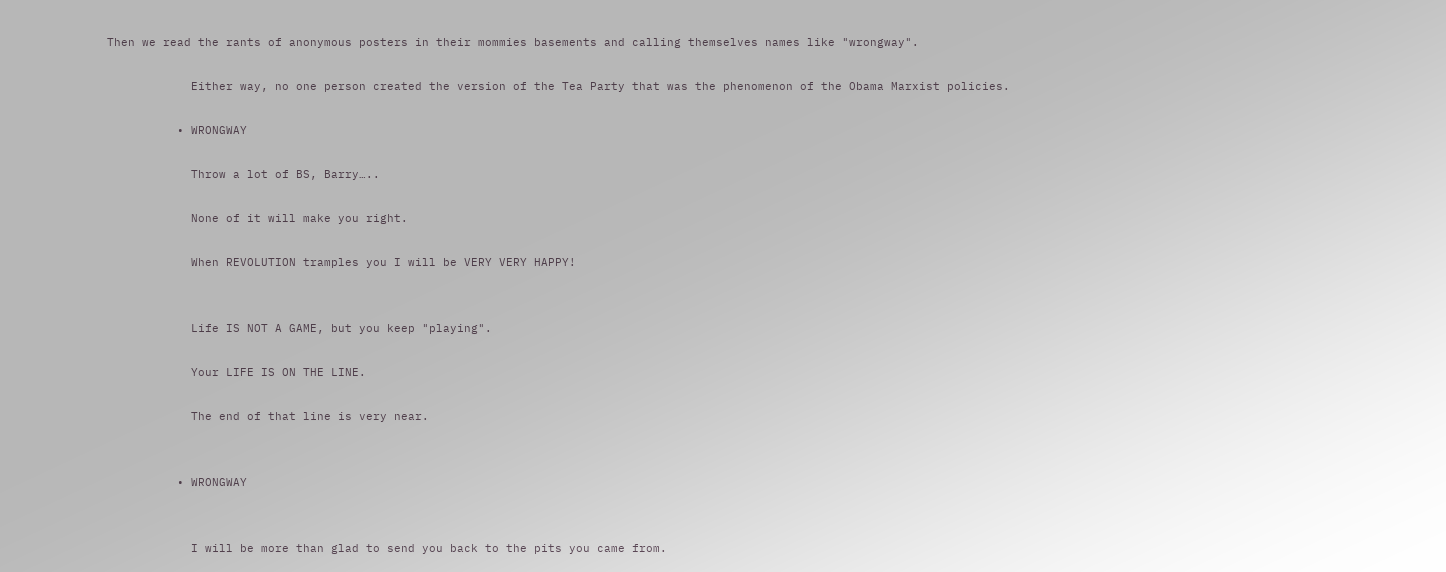Then we read the rants of anonymous posters in their mommies basements and calling themselves names like "wrongway".

            Either way, no one person created the version of the Tea Party that was the phenomenon of the Obama Marxist policies.

          • WRONGWAY

            Throw a lot of BS, Barry…..

            None of it will make you right.

            When REVOLUTION tramples you I will be VERY VERY HAPPY!


            Life IS NOT A GAME, but you keep "playing".

            Your LIFE IS ON THE LINE.

            The end of that line is very near.


          • WRONGWAY


            I will be more than glad to send you back to the pits you came from.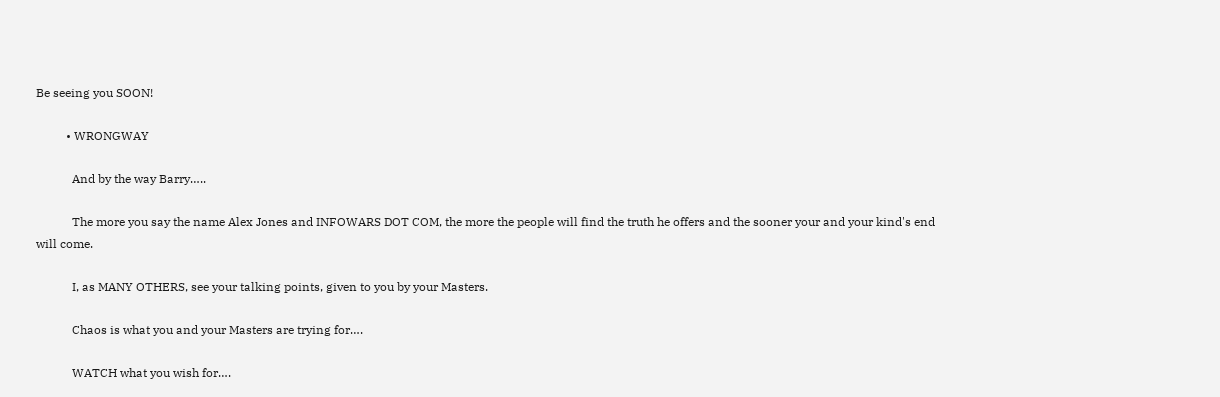Be seeing you SOON!

          • WRONGWAY

            And by the way Barry…..

            The more you say the name Alex Jones and INFOWARS DOT COM, the more the people will find the truth he offers and the sooner your and your kind's end will come.

            I, as MANY OTHERS, see your talking points, given to you by your Masters.

            Chaos is what you and your Masters are trying for….

            WATCH what you wish for….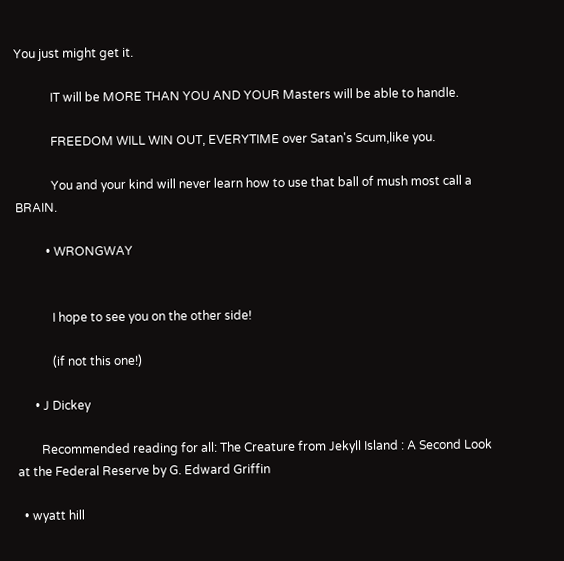You just might get it.

            IT will be MORE THAN YOU AND YOUR Masters will be able to handle.

            FREEDOM WILL WIN OUT, EVERYTIME over Satan's Scum,like you.

            You and your kind will never learn how to use that ball of mush most call a BRAIN.

          • WRONGWAY


            I hope to see you on the other side!

            (if not this one!)

      • J Dickey

        Recommended reading for all: The Creature from Jekyll Island : A Second Look at the Federal Reserve by G. Edward Griffin

  • wyatt hill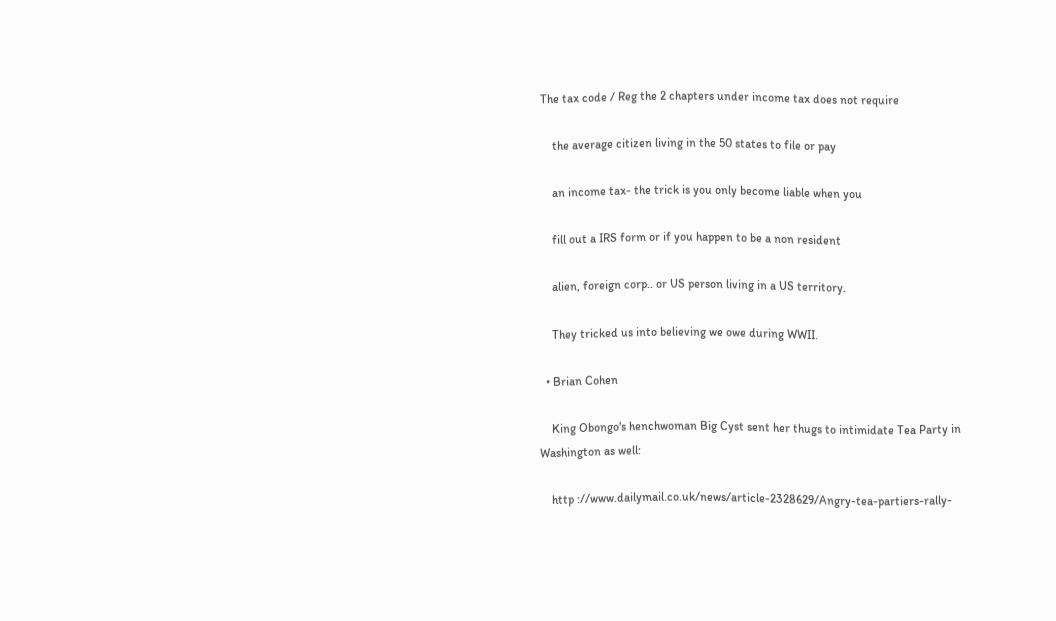The tax code / Reg the 2 chapters under income tax does not require

    the average citizen living in the 50 states to file or pay

    an income tax- the trick is you only become liable when you

    fill out a IRS form or if you happen to be a non resident

    alien, foreign corp.. or US person living in a US territory.

    They tricked us into believing we owe during WWII.

  • Brian Cohen

    King Obongo's henchwoman Big Cyst sent her thugs to intimidate Tea Party in Washington as well:

    http ://www.dailymail.co.uk/news/article-2328629/Angry-tea-partiers-rally-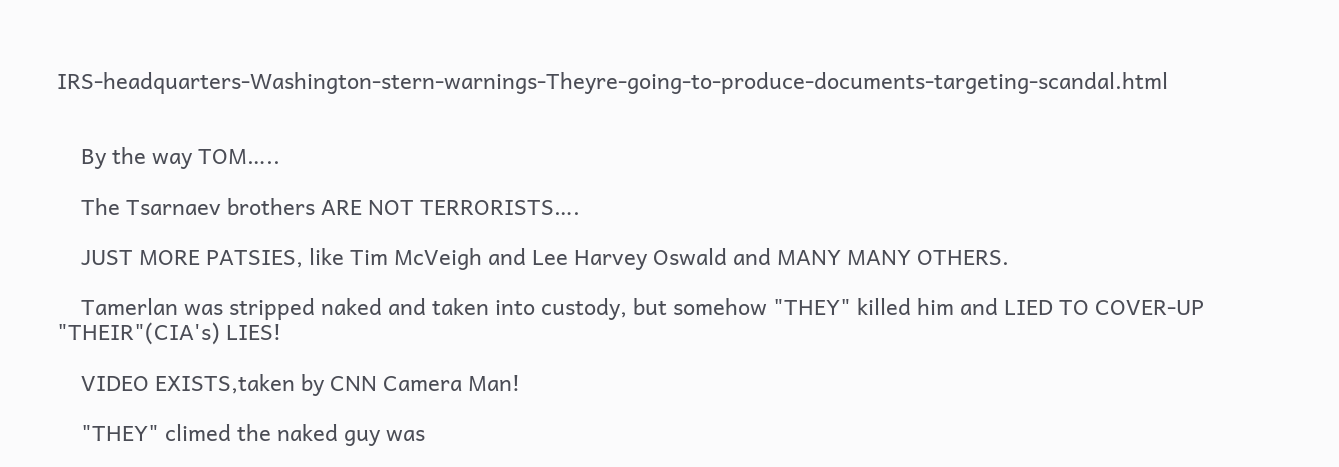IRS-headquarters-Washington-stern-warnings-Theyre-going-to-produce-documents-targeting-scandal.html


    By the way TOM…..

    The Tsarnaev brothers ARE NOT TERRORISTS….

    JUST MORE PATSIES, like Tim McVeigh and Lee Harvey Oswald and MANY MANY OTHERS.

    Tamerlan was stripped naked and taken into custody, but somehow "THEY" killed him and LIED TO COVER-UP "THEIR"(CIA's) LIES!

    VIDEO EXISTS,taken by CNN Camera Man!

    "THEY" climed the naked guy was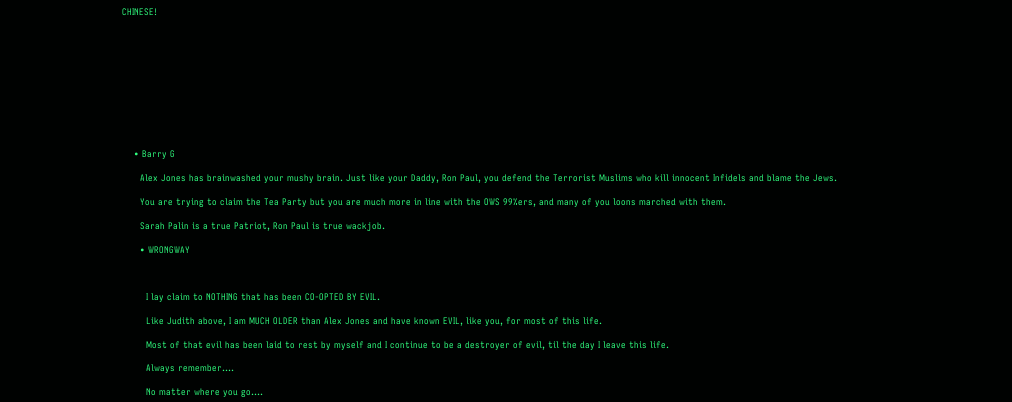CHINESE!











    • Barry G

      Alex Jones has brainwashed your mushy brain. Just like your Daddy, Ron Paul, you defend the Terrorist Muslims who kill innocent Infidels and blame the Jews.

      You are trying to claim the Tea Party but you are much more in line with the OWS 99%ers, and many of you loons marched with them.

      Sarah Palin is a true Patriot, Ron Paul is true wackjob.

      • WRONGWAY



        I lay claim to NOTHING that has been CO-OPTED BY EVIL.

        Like Judith above, I am MUCH OLDER than Alex Jones and have known EVIL, like you, for most of this life.

        Most of that evil has been laid to rest by myself and I continue to be a destroyer of evil, til the day I leave this life.

        Always remember….

        No matter where you go….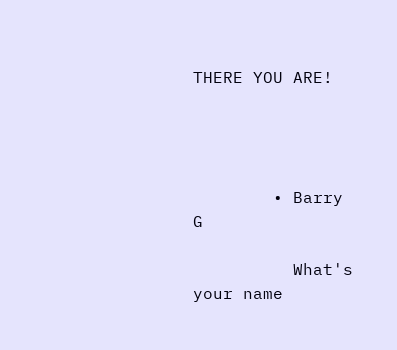THERE YOU ARE!




        • Barry G

          What's your name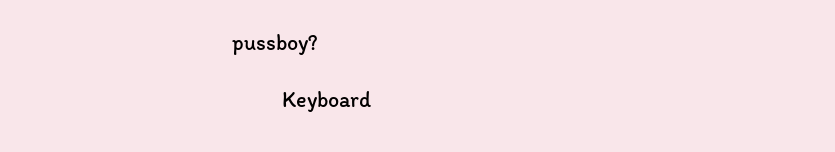pussboy?

          Keyboard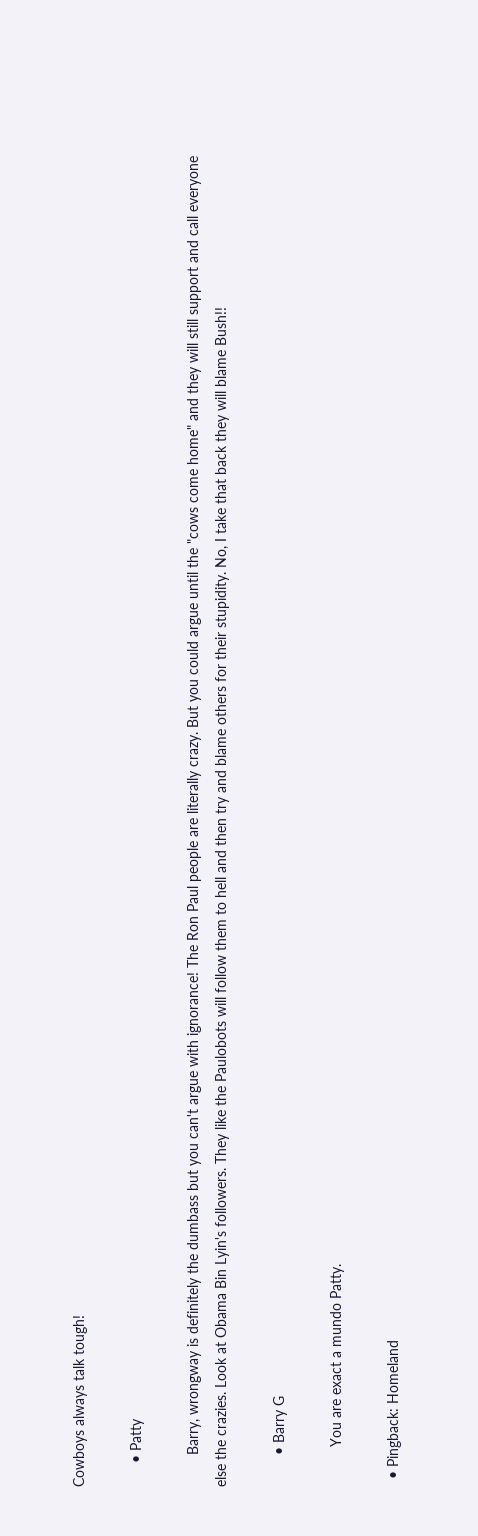Cowboys always talk tough!

      • Patty

        Barry, wrongway is definitely the dumbass but you can't argue with ignorance! The Ron Paul people are literally crazy. But you could argue until the "cows come home" and they will still support and call everyone else the crazies. Look at Obama Bin Lyin's followers. They like the Paulobots will follow them to hell and then try and blame others for their stupidity. No, I take that back they will blame Bush!!

        • Barry G

          You are exact a mundo Patty.

  • Pingback: Homeland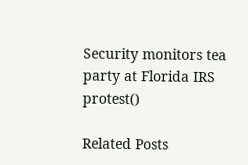Security monitors tea party at Florida IRS protest()

Related Posts